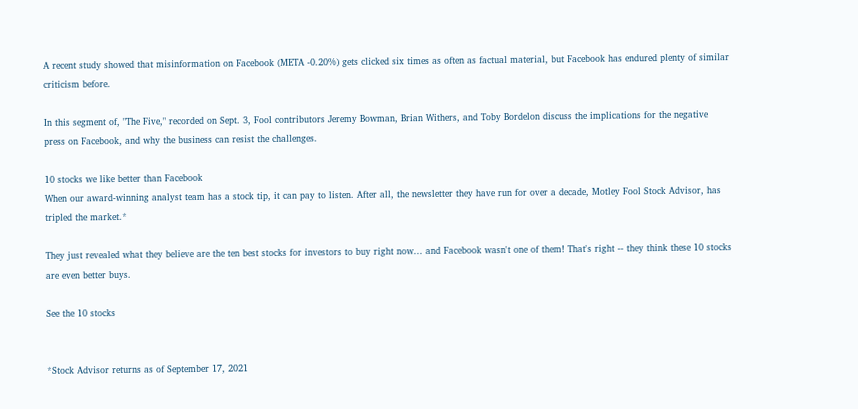A recent study showed that misinformation on Facebook (META -0.20%) gets clicked six times as often as factual material, but Facebook has endured plenty of similar criticism before.

In this segment of, "The Five," recorded on Sept. 3, Fool contributors Jeremy Bowman, Brian Withers, and Toby Bordelon discuss the implications for the negative press on Facebook, and why the business can resist the challenges.

10 stocks we like better than Facebook
When our award-winning analyst team has a stock tip, it can pay to listen. After all, the newsletter they have run for over a decade, Motley Fool Stock Advisor, has tripled the market.*

They just revealed what they believe are the ten best stocks for investors to buy right now... and Facebook wasn't one of them! That's right -- they think these 10 stocks are even better buys.

See the 10 stocks


*Stock Advisor returns as of September 17, 2021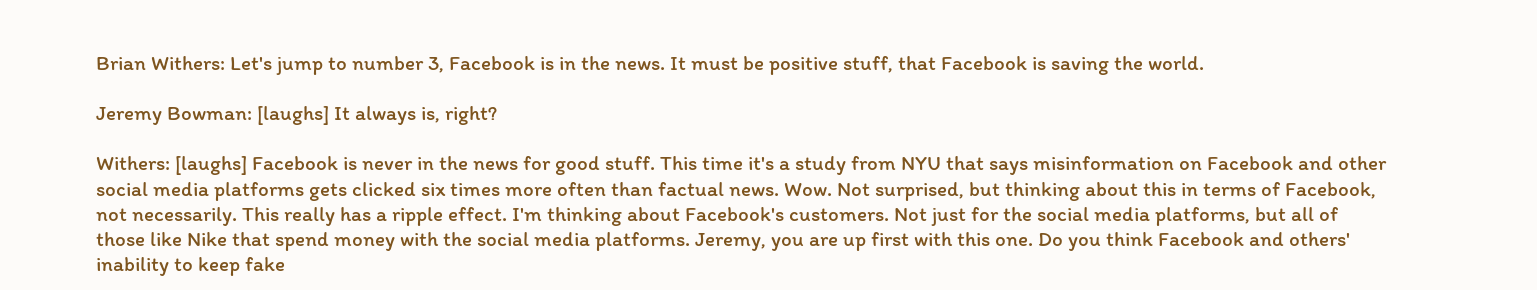Brian Withers: Let's jump to number 3, Facebook is in the news. It must be positive stuff, that Facebook is saving the world.

Jeremy Bowman: [laughs] It always is, right?

Withers: [laughs] Facebook is never in the news for good stuff. This time it's a study from NYU that says misinformation on Facebook and other social media platforms gets clicked six times more often than factual news. Wow. Not surprised, but thinking about this in terms of Facebook, not necessarily. This really has a ripple effect. I'm thinking about Facebook's customers. Not just for the social media platforms, but all of those like Nike that spend money with the social media platforms. Jeremy, you are up first with this one. Do you think Facebook and others' inability to keep fake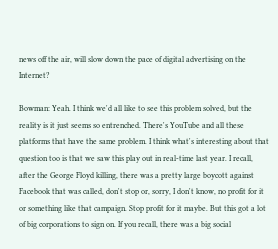news off the air, will slow down the pace of digital advertising on the Internet?

Bowman: Yeah. I think we'd all like to see this problem solved, but the reality is it just seems so entrenched. There's YouTube and all these platforms that have the same problem. I think what's interesting about that question too is that we saw this play out in real-time last year. I recall, after the George Floyd killing, there was a pretty large boycott against Facebook that was called, don't stop or, sorry, I don't know, no profit for it or something like that campaign. Stop profit for it maybe. But this got a lot of big corporations to sign on. If you recall, there was a big social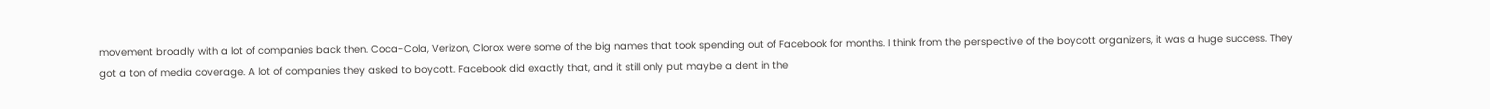movement broadly with a lot of companies back then. Coca-Cola, Verizon, Clorox were some of the big names that took spending out of Facebook for months. I think from the perspective of the boycott organizers, it was a huge success. They got a ton of media coverage. A lot of companies they asked to boycott. Facebook did exactly that, and it still only put maybe a dent in the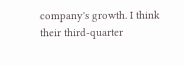company's growth. I think their third-quarter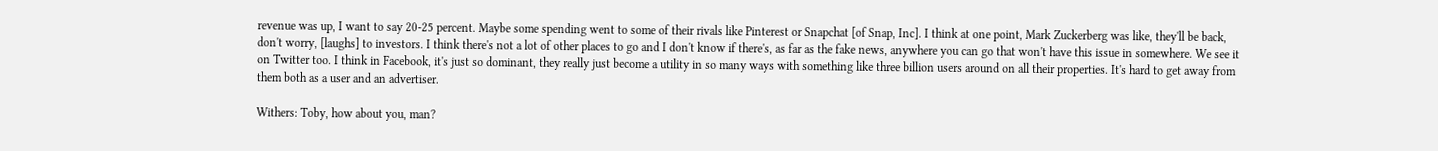revenue was up, I want to say 20-25 percent. Maybe some spending went to some of their rivals like Pinterest or Snapchat [of Snap, Inc]. I think at one point, Mark Zuckerberg was like, they'll be back, don't worry, [laughs] to investors. I think there's not a lot of other places to go and I don't know if there's, as far as the fake news, anywhere you can go that won't have this issue in somewhere. We see it on Twitter too. I think in Facebook, it's just so dominant, they really just become a utility in so many ways with something like three billion users around on all their properties. It's hard to get away from them both as a user and an advertiser.

Withers: Toby, how about you, man?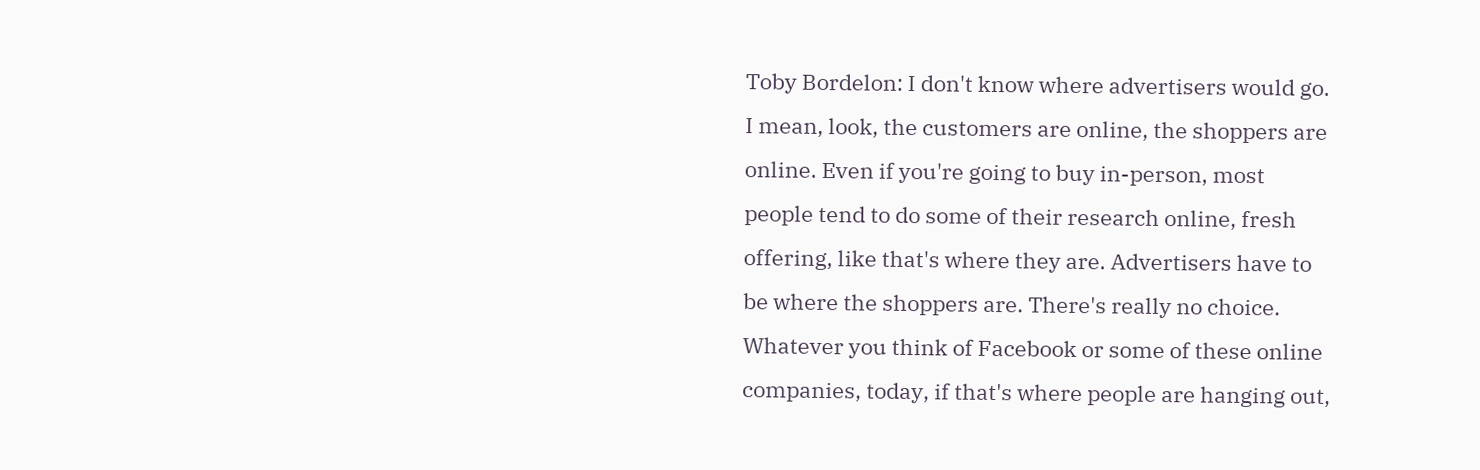Toby Bordelon: I don't know where advertisers would go. I mean, look, the customers are online, the shoppers are online. Even if you're going to buy in-person, most people tend to do some of their research online, fresh offering, like that's where they are. Advertisers have to be where the shoppers are. There's really no choice. Whatever you think of Facebook or some of these online companies, today, if that's where people are hanging out,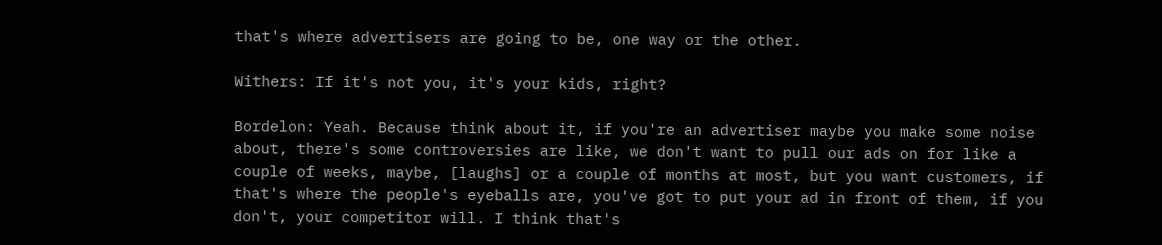that's where advertisers are going to be, one way or the other.

Withers: If it's not you, it's your kids, right?

Bordelon: Yeah. Because think about it, if you're an advertiser maybe you make some noise about, there's some controversies are like, we don't want to pull our ads on for like a couple of weeks, maybe, [laughs] or a couple of months at most, but you want customers, if that's where the people's eyeballs are, you've got to put your ad in front of them, if you don't, your competitor will. I think that's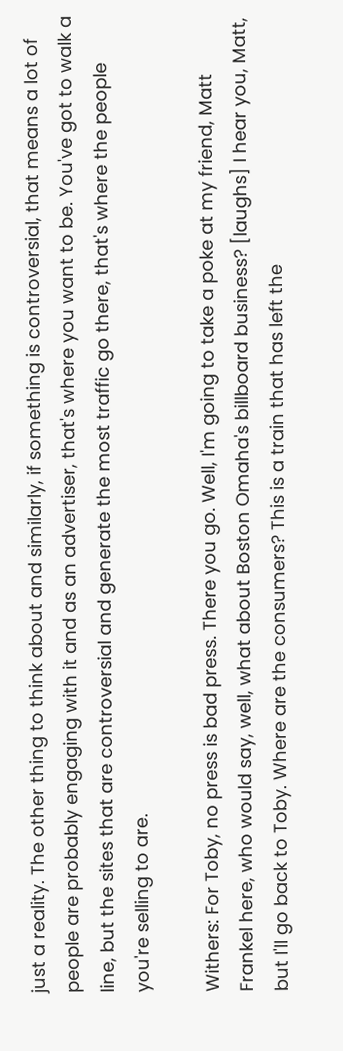just a reality. The other thing to think about and similarly, if something is controversial, that means a lot of people are probably engaging with it and as an advertiser, that's where you want to be. You've got to walk a line, but the sites that are controversial and generate the most traffic go there, that's where the people you're selling to are.

Withers: For Toby, no press is bad press. There you go. Well, I'm going to take a poke at my friend, Matt Frankel here, who would say, well, what about Boston Omaha's billboard business? [laughs] I hear you, Matt, but I'll go back to Toby. Where are the consumers? This is a train that has left the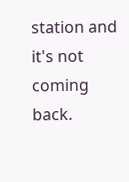station and it's not coming back.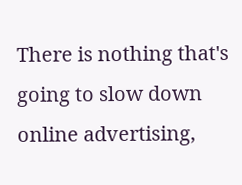There is nothing that's going to slow down online advertising,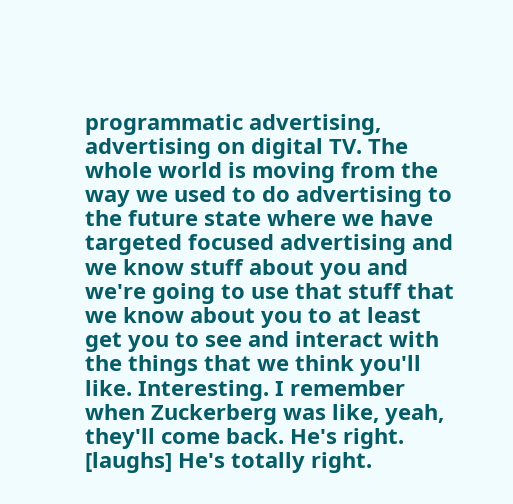programmatic advertising, advertising on digital TV. The whole world is moving from the way we used to do advertising to the future state where we have targeted focused advertising and we know stuff about you and we're going to use that stuff that we know about you to at least get you to see and interact with the things that we think you'll like. Interesting. I remember when Zuckerberg was like, yeah, they'll come back. He's right. [laughs] He's totally right.